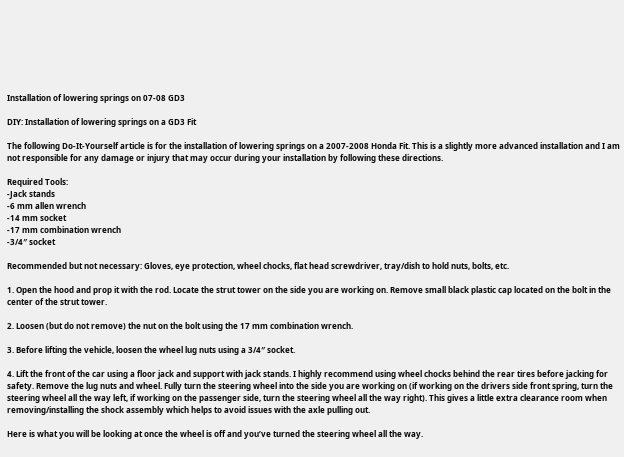Installation of lowering springs on 07-08 GD3

DIY: Installation of lowering springs on a GD3 Fit

The following Do-It-Yourself article is for the installation of lowering springs on a 2007-2008 Honda Fit. This is a slightly more advanced installation and I am not responsible for any damage or injury that may occur during your installation by following these directions.

Required Tools:
-Jack stands
-6 mm allen wrench
-14 mm socket
-17 mm combination wrench
-3/4″ socket

Recommended but not necessary: Gloves, eye protection, wheel chocks, flat head screwdriver, tray/dish to hold nuts, bolts, etc.

1. Open the hood and prop it with the rod. Locate the strut tower on the side you are working on. Remove small black plastic cap located on the bolt in the center of the strut tower.

2. Loosen (but do not remove) the nut on the bolt using the 17 mm combination wrench.

3. Before lifting the vehicle, loosen the wheel lug nuts using a 3/4″ socket.

4. Lift the front of the car using a floor jack and support with jack stands. I highly recommend using wheel chocks behind the rear tires before jacking for safety. Remove the lug nuts and wheel. Fully turn the steering wheel into the side you are working on (if working on the drivers side front spring, turn the steering wheel all the way left, if working on the passenger side, turn the steering wheel all the way right). This gives a little extra clearance room when removing/installing the shock assembly which helps to avoid issues with the axle pulling out.

Here is what you will be looking at once the wheel is off and you’ve turned the steering wheel all the way.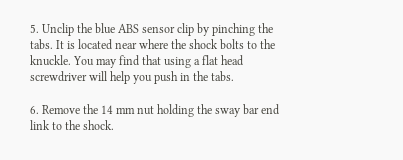5. Unclip the blue ABS sensor clip by pinching the tabs. It is located near where the shock bolts to the knuckle. You may find that using a flat head screwdriver will help you push in the tabs.

6. Remove the 14 mm nut holding the sway bar end link to the shock.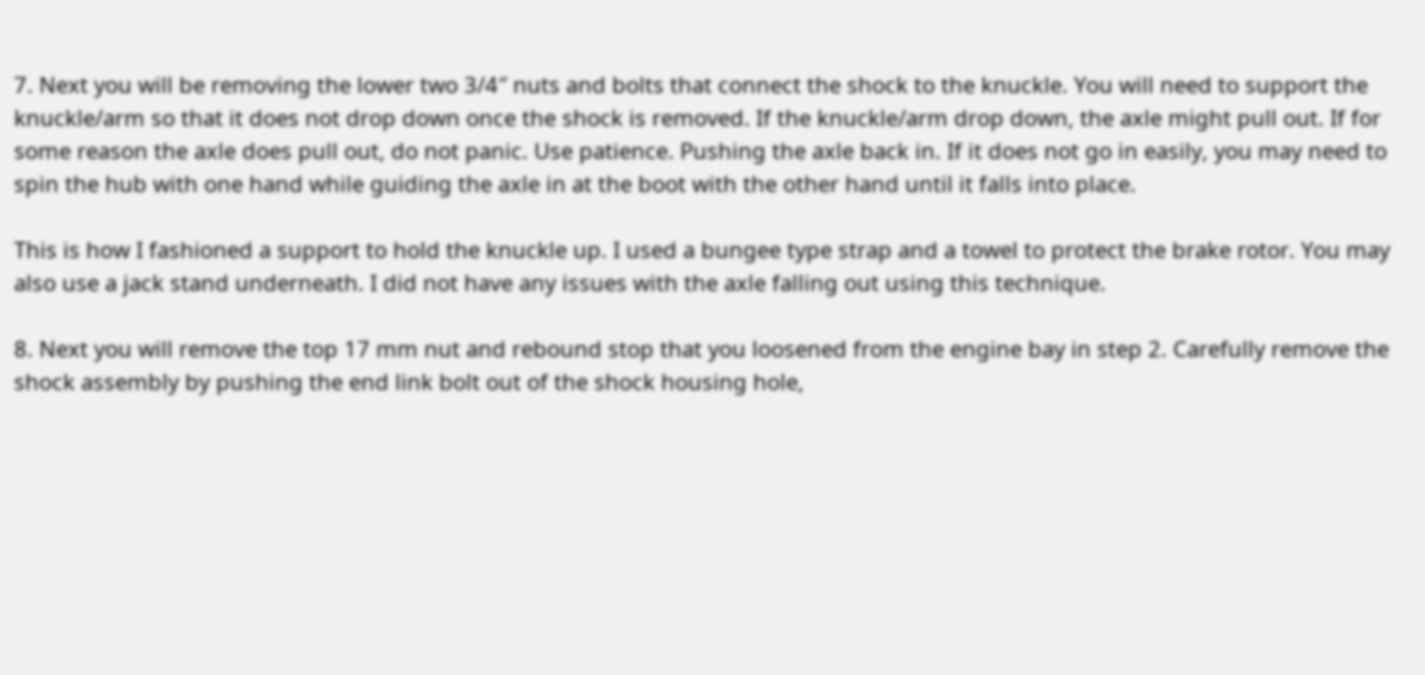7. Next you will be removing the lower two 3/4″ nuts and bolts that connect the shock to the knuckle. You will need to support the knuckle/arm so that it does not drop down once the shock is removed. If the knuckle/arm drop down, the axle might pull out. If for some reason the axle does pull out, do not panic. Use patience. Pushing the axle back in. If it does not go in easily, you may need to spin the hub with one hand while guiding the axle in at the boot with the other hand until it falls into place.

This is how I fashioned a support to hold the knuckle up. I used a bungee type strap and a towel to protect the brake rotor. You may also use a jack stand underneath. I did not have any issues with the axle falling out using this technique.

8. Next you will remove the top 17 mm nut and rebound stop that you loosened from the engine bay in step 2. Carefully remove the shock assembly by pushing the end link bolt out of the shock housing hole,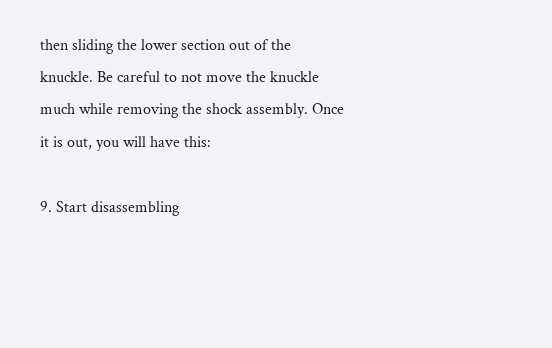then sliding the lower section out of the knuckle. Be careful to not move the knuckle much while removing the shock assembly. Once it is out, you will have this:

9. Start disassembling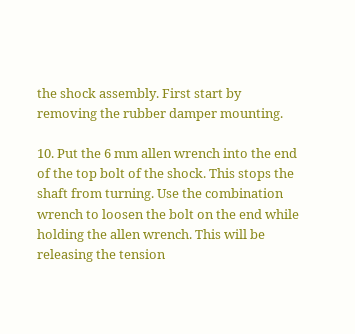the shock assembly. First start by removing the rubber damper mounting.

10. Put the 6 mm allen wrench into the end of the top bolt of the shock. This stops the shaft from turning. Use the combination wrench to loosen the bolt on the end while holding the allen wrench. This will be releasing the tension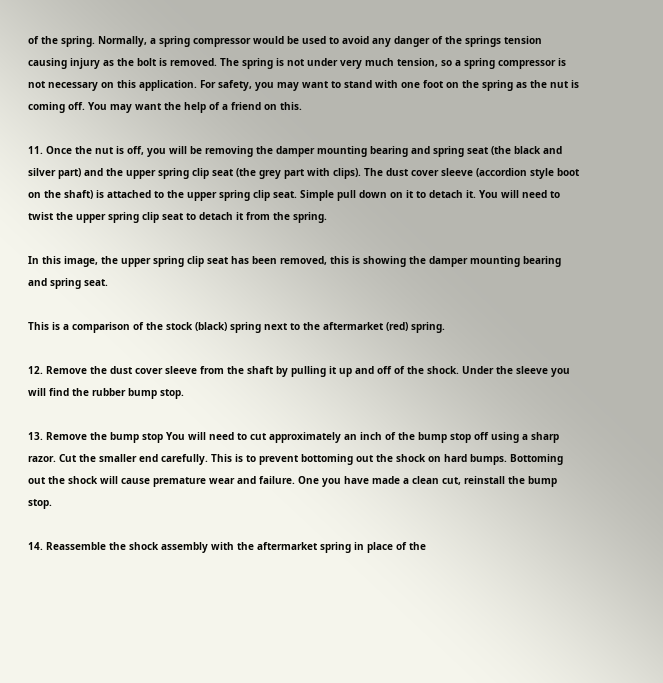of the spring. Normally, a spring compressor would be used to avoid any danger of the springs tension causing injury as the bolt is removed. The spring is not under very much tension, so a spring compressor is not necessary on this application. For safety, you may want to stand with one foot on the spring as the nut is coming off. You may want the help of a friend on this.

11. Once the nut is off, you will be removing the damper mounting bearing and spring seat (the black and silver part) and the upper spring clip seat (the grey part with clips). The dust cover sleeve (accordion style boot on the shaft) is attached to the upper spring clip seat. Simple pull down on it to detach it. You will need to twist the upper spring clip seat to detach it from the spring.

In this image, the upper spring clip seat has been removed, this is showing the damper mounting bearing and spring seat.

This is a comparison of the stock (black) spring next to the aftermarket (red) spring.

12. Remove the dust cover sleeve from the shaft by pulling it up and off of the shock. Under the sleeve you will find the rubber bump stop.

13. Remove the bump stop You will need to cut approximately an inch of the bump stop off using a sharp razor. Cut the smaller end carefully. This is to prevent bottoming out the shock on hard bumps. Bottoming out the shock will cause premature wear and failure. One you have made a clean cut, reinstall the bump stop.

14. Reassemble the shock assembly with the aftermarket spring in place of the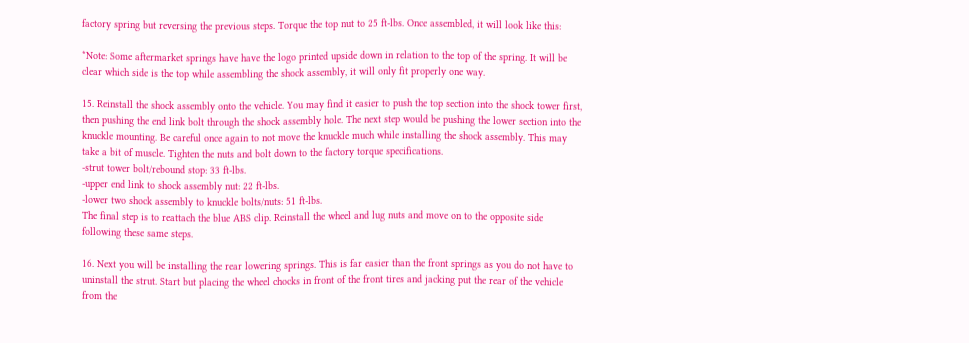factory spring but reversing the previous steps. Torque the top nut to 25 ft-lbs. Once assembled, it will look like this:

*Note: Some aftermarket springs have have the logo printed upside down in relation to the top of the spring. It will be clear which side is the top while assembling the shock assembly, it will only fit properly one way.

15. Reinstall the shock assembly onto the vehicle. You may find it easier to push the top section into the shock tower first, then pushing the end link bolt through the shock assembly hole. The next step would be pushing the lower section into the knuckle mounting. Be careful once again to not move the knuckle much while installing the shock assembly. This may take a bit of muscle. Tighten the nuts and bolt down to the factory torque specifications.
-strut tower bolt/rebound stop: 33 ft-lbs.
-upper end link to shock assembly nut: 22 ft-lbs.
-lower two shock assembly to knuckle bolts/nuts: 51 ft-lbs.
The final step is to reattach the blue ABS clip. Reinstall the wheel and lug nuts and move on to the opposite side following these same steps.

16. Next you will be installing the rear lowering springs. This is far easier than the front springs as you do not have to uninstall the strut. Start but placing the wheel chocks in front of the front tires and jacking put the rear of the vehicle from the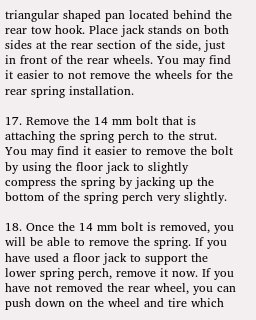triangular shaped pan located behind the rear tow hook. Place jack stands on both sides at the rear section of the side, just in front of the rear wheels. You may find it easier to not remove the wheels for the rear spring installation.

17. Remove the 14 mm bolt that is attaching the spring perch to the strut. You may find it easier to remove the bolt by using the floor jack to slightly compress the spring by jacking up the bottom of the spring perch very slightly.

18. Once the 14 mm bolt is removed, you will be able to remove the spring. If you have used a floor jack to support the lower spring perch, remove it now. If you have not removed the rear wheel, you can push down on the wheel and tire which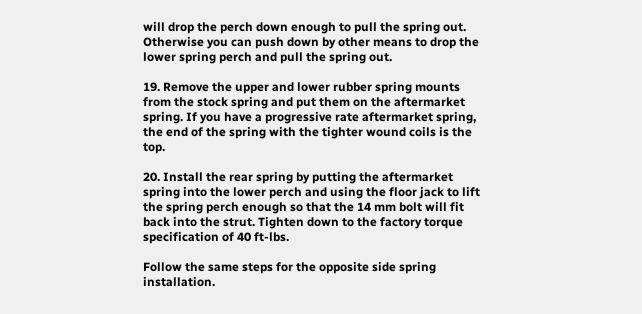will drop the perch down enough to pull the spring out. Otherwise you can push down by other means to drop the lower spring perch and pull the spring out.

19. Remove the upper and lower rubber spring mounts from the stock spring and put them on the aftermarket spring. If you have a progressive rate aftermarket spring, the end of the spring with the tighter wound coils is the top.

20. Install the rear spring by putting the aftermarket spring into the lower perch and using the floor jack to lift the spring perch enough so that the 14 mm bolt will fit back into the strut. Tighten down to the factory torque specification of 40 ft-lbs.

Follow the same steps for the opposite side spring installation.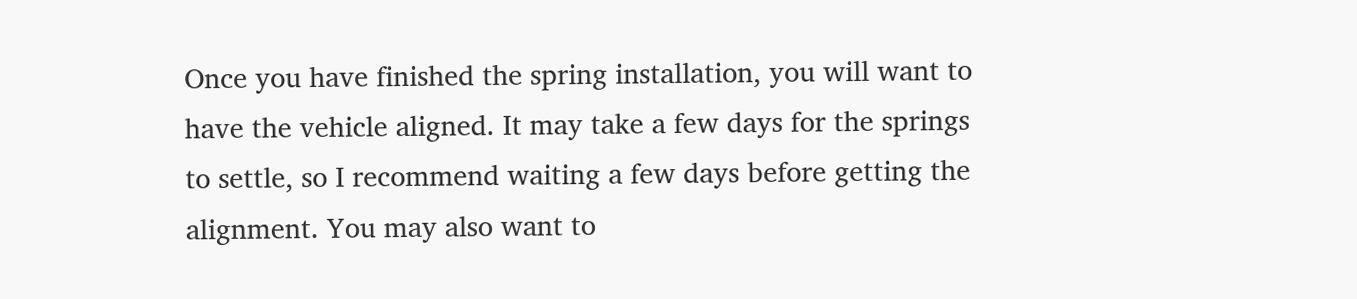Once you have finished the spring installation, you will want to have the vehicle aligned. It may take a few days for the springs to settle, so I recommend waiting a few days before getting the alignment. You may also want to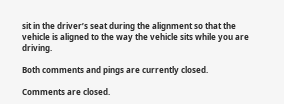sit in the driver’s seat during the alignment so that the vehicle is aligned to the way the vehicle sits while you are driving.

Both comments and pings are currently closed.

Comments are closed.